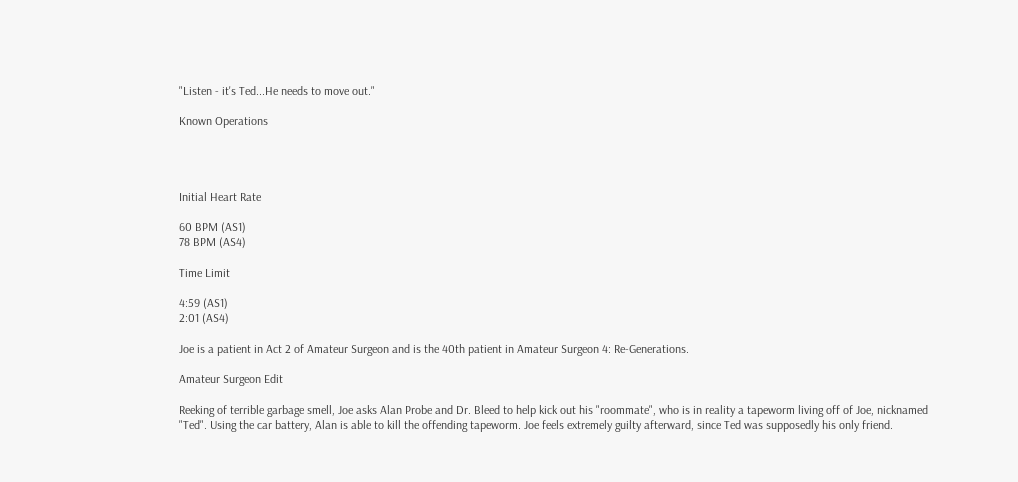"Listen - it's Ted...He needs to move out."

Known Operations




Initial Heart Rate

60 BPM (AS1)
78 BPM (AS4)

Time Limit

4:59 (AS1)
2:01 (AS4)

Joe is a patient in Act 2 of Amateur Surgeon and is the 40th patient in Amateur Surgeon 4: Re-Generations.

Amateur Surgeon Edit

Reeking of terrible garbage smell, Joe asks Alan Probe and Dr. Bleed to help kick out his "roommate", who is in reality a tapeworm living off of Joe, nicknamed "Ted". Using the car battery, Alan is able to kill the offending tapeworm. Joe feels extremely guilty afterward, since Ted was supposedly his only friend.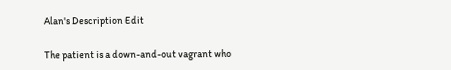Alan's Description Edit

The patient is a down-and-out vagrant who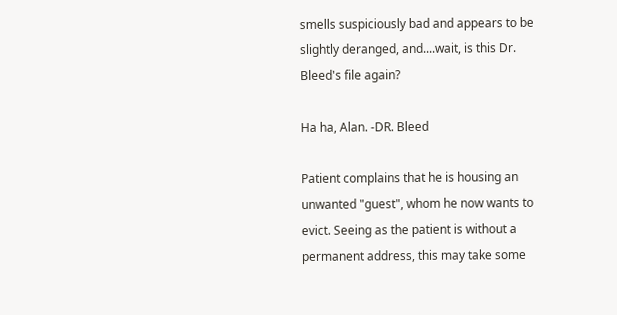smells suspiciously bad and appears to be slightly deranged, and....wait, is this Dr. Bleed's file again?

Ha ha, Alan. -DR. Bleed

Patient complains that he is housing an unwanted "guest", whom he now wants to evict. Seeing as the patient is without a permanent address, this may take some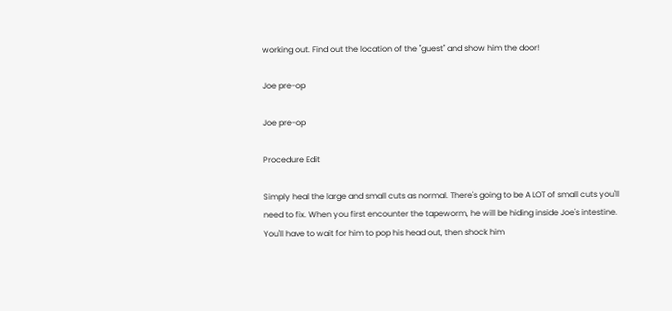working out. Find out the location of the "guest" and show him the door!

Joe pre-op

Joe pre-op

Procedure Edit

Simply heal the large and small cuts as normal. There's going to be A LOT of small cuts you'll need to fix. When you first encounter the tapeworm, he will be hiding inside Joe's intestine. You'll have to wait for him to pop his head out, then shock him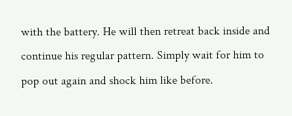with the battery. He will then retreat back inside and continue his regular pattern. Simply wait for him to pop out again and shock him like before.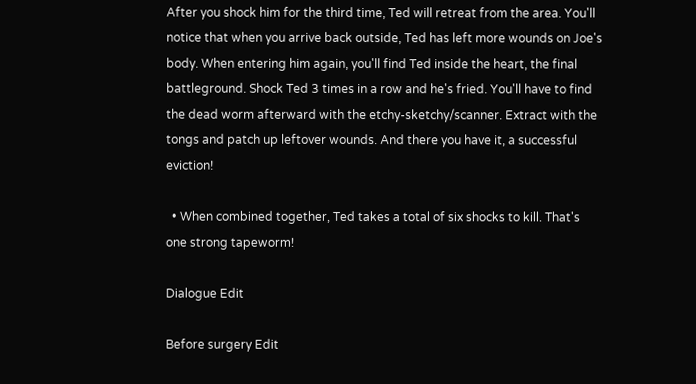After you shock him for the third time, Ted will retreat from the area. You'll notice that when you arrive back outside, Ted has left more wounds on Joe's body. When entering him again, you'll find Ted inside the heart, the final battleground. Shock Ted 3 times in a row and he's fried. You'll have to find the dead worm afterward with the etchy-sketchy/scanner. Extract with the tongs and patch up leftover wounds. And there you have it, a successful eviction!

  • When combined together, Ted takes a total of six shocks to kill. That's one strong tapeworm!

Dialogue Edit

Before surgery Edit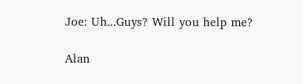Joe: Uh...Guys? Will you help me?

Alan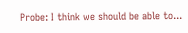Probe: I think we should be able to...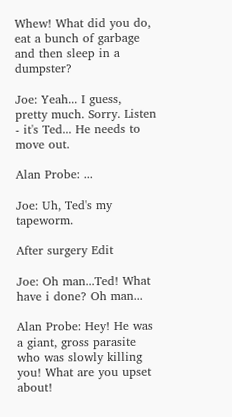Whew! What did you do, eat a bunch of garbage and then sleep in a dumpster?

Joe: Yeah... I guess, pretty much. Sorry. Listen - it's Ted... He needs to move out.

Alan Probe: ...

Joe: Uh, Ted's my tapeworm.

After surgery Edit

Joe: Oh man...Ted! What have i done? Oh man...

Alan Probe: Hey! He was a giant, gross parasite who was slowly killing you! What are you upset about!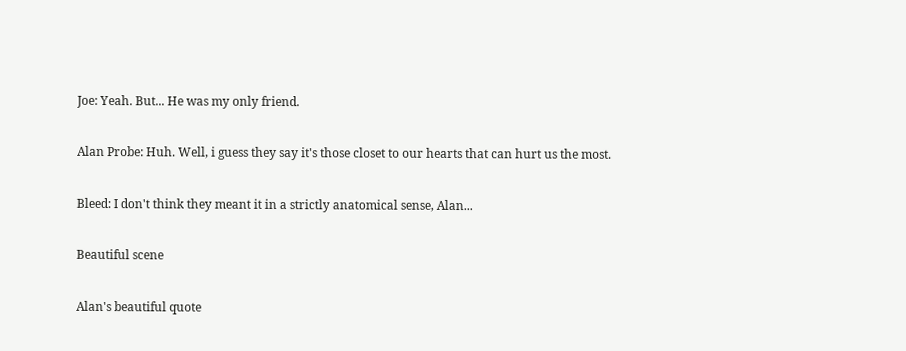Joe: Yeah. But... He was my only friend.

Alan Probe: Huh. Well, i guess they say it's those closet to our hearts that can hurt us the most.

Bleed: I don't think they meant it in a strictly anatomical sense, Alan...

Beautiful scene

Alan's beautiful quote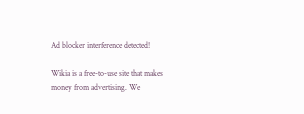Ad blocker interference detected!

Wikia is a free-to-use site that makes money from advertising. We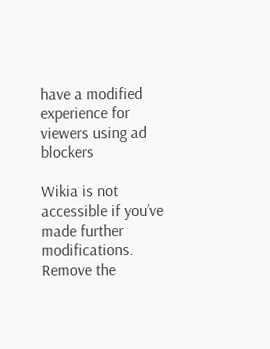have a modified experience for viewers using ad blockers

Wikia is not accessible if you’ve made further modifications. Remove the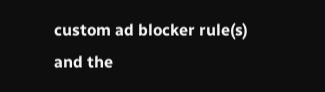custom ad blocker rule(s) and the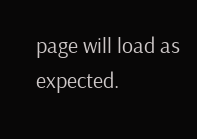page will load as expected.